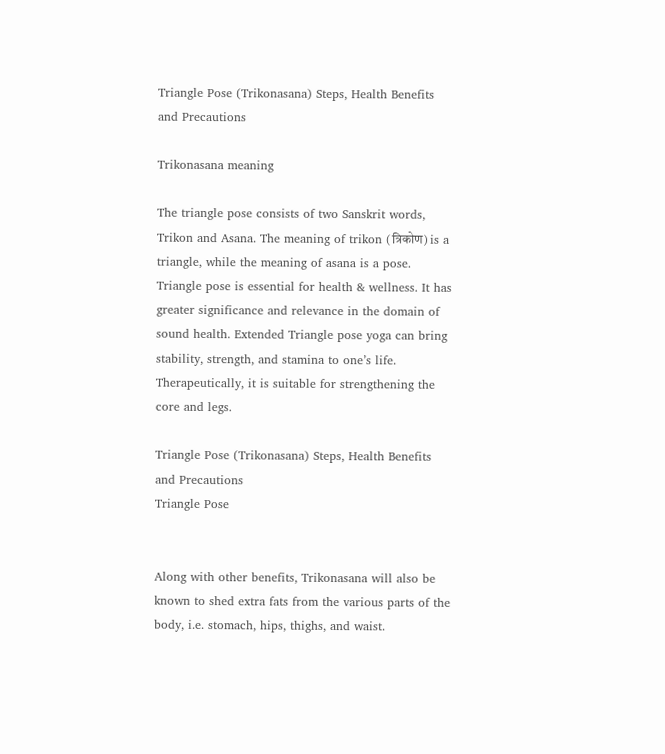Triangle Pose (Trikonasana) Steps, Health Benefits and Precautions

Trikonasana meaning

The triangle pose consists of two Sanskrit words, Trikon and Asana. The meaning of trikon (त्रिकोण) is a triangle, while the meaning of asana is a pose.  Triangle pose is essential for health & wellness. It has greater significance and relevance in the domain of sound health. Extended Triangle pose yoga can bring stability, strength, and stamina to one’s life. Therapeutically, it is suitable for strengthening the core and legs.

Triangle Pose (Trikonasana) Steps, Health Benefits and Precautions
Triangle Pose


Along with other benefits, Trikonasana will also be known to shed extra fats from the various parts of the body, i.e. stomach, hips, thighs, and waist.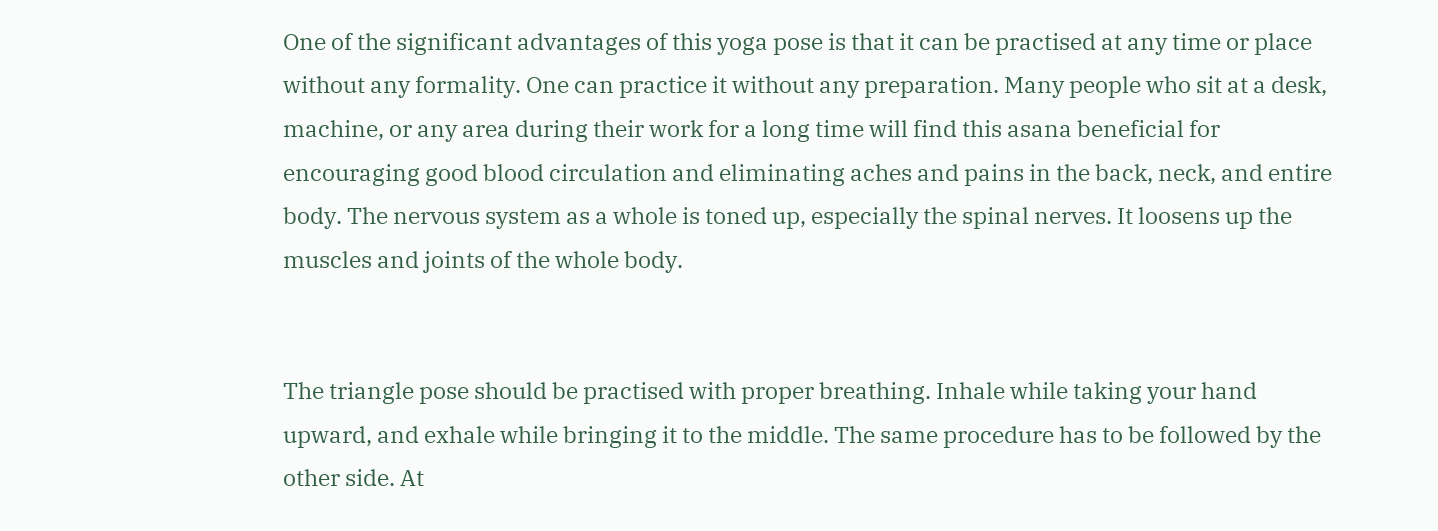One of the significant advantages of this yoga pose is that it can be practised at any time or place without any formality. One can practice it without any preparation. Many people who sit at a desk, machine, or any area during their work for a long time will find this asana beneficial for encouraging good blood circulation and eliminating aches and pains in the back, neck, and entire body. The nervous system as a whole is toned up, especially the spinal nerves. It loosens up the muscles and joints of the whole body.


The triangle pose should be practised with proper breathing. Inhale while taking your hand upward, and exhale while bringing it to the middle. The same procedure has to be followed by the other side. At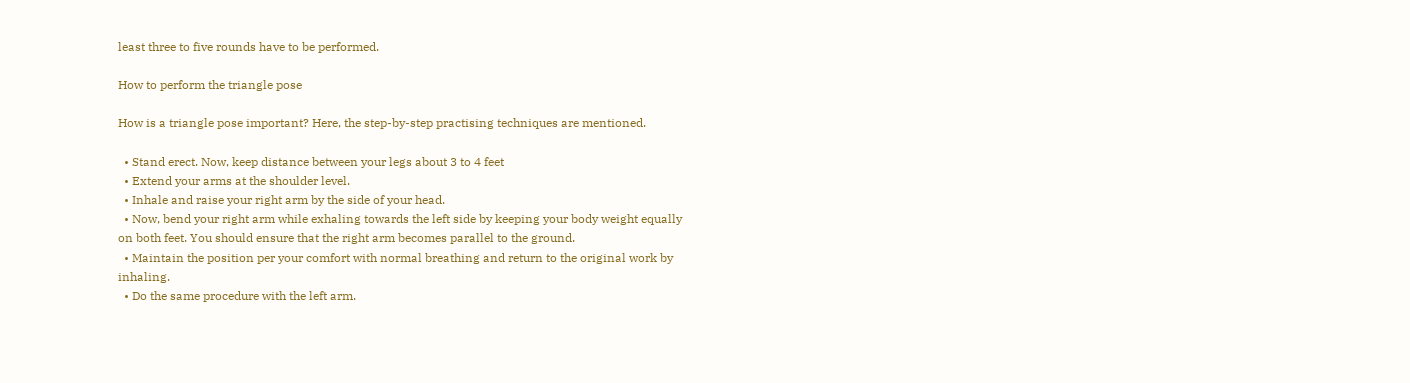least three to five rounds have to be performed.

How to perform the triangle pose

How is a triangle pose important? Here, the step-by-step practising techniques are mentioned.

  • Stand erect. Now, keep distance between your legs about 3 to 4 feet
  • Extend your arms at the shoulder level.
  • Inhale and raise your right arm by the side of your head.
  • Now, bend your right arm while exhaling towards the left side by keeping your body weight equally on both feet. You should ensure that the right arm becomes parallel to the ground.
  • Maintain the position per your comfort with normal breathing and return to the original work by inhaling.
  • Do the same procedure with the left arm.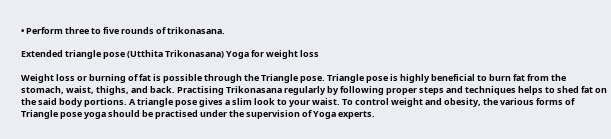• Perform three to five rounds of trikonasana.

Extended triangle pose (Utthita Trikonasana) Yoga for weight loss

Weight loss or burning of fat is possible through the Triangle pose. Triangle pose is highly beneficial to burn fat from the stomach, waist, thighs, and back. Practising Trikonasana regularly by following proper steps and techniques helps to shed fat on the said body portions. A triangle pose gives a slim look to your waist. To control weight and obesity, the various forms of Triangle pose yoga should be practised under the supervision of Yoga experts.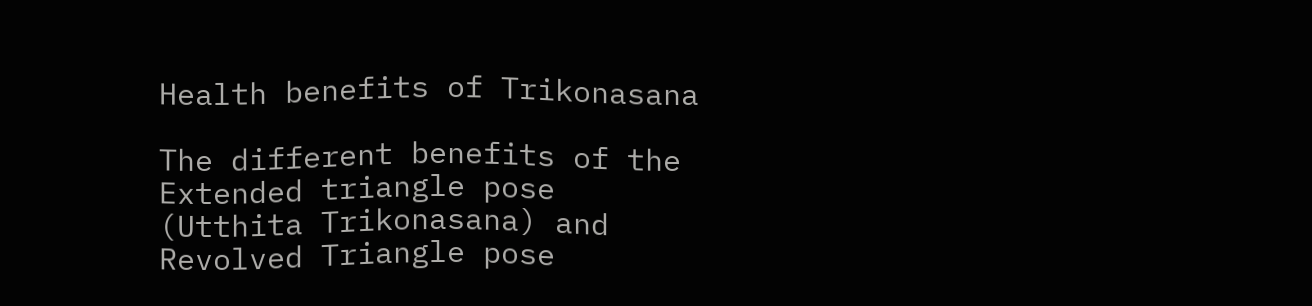Health benefits of Trikonasana

The different benefits of the Extended triangle pose (Utthita Trikonasana) and Revolved Triangle pose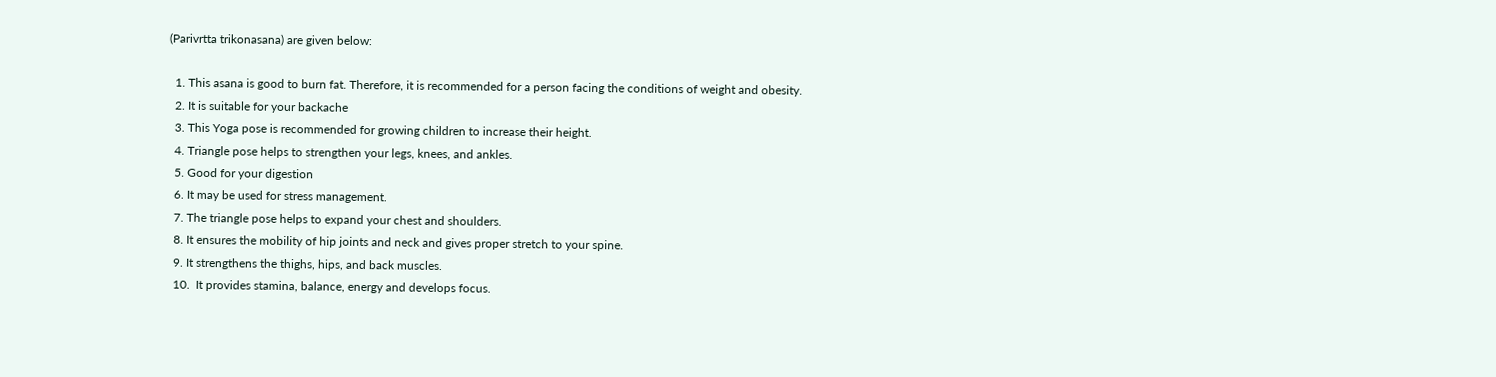(Parivrtta trikonasana) are given below:

  1. This asana is good to burn fat. Therefore, it is recommended for a person facing the conditions of weight and obesity.
  2. It is suitable for your backache
  3. This Yoga pose is recommended for growing children to increase their height.
  4. Triangle pose helps to strengthen your legs, knees, and ankles.
  5. Good for your digestion
  6. It may be used for stress management.
  7. The triangle pose helps to expand your chest and shoulders.
  8. It ensures the mobility of hip joints and neck and gives proper stretch to your spine.
  9. It strengthens the thighs, hips, and back muscles.
  10.  It provides stamina, balance, energy and develops focus.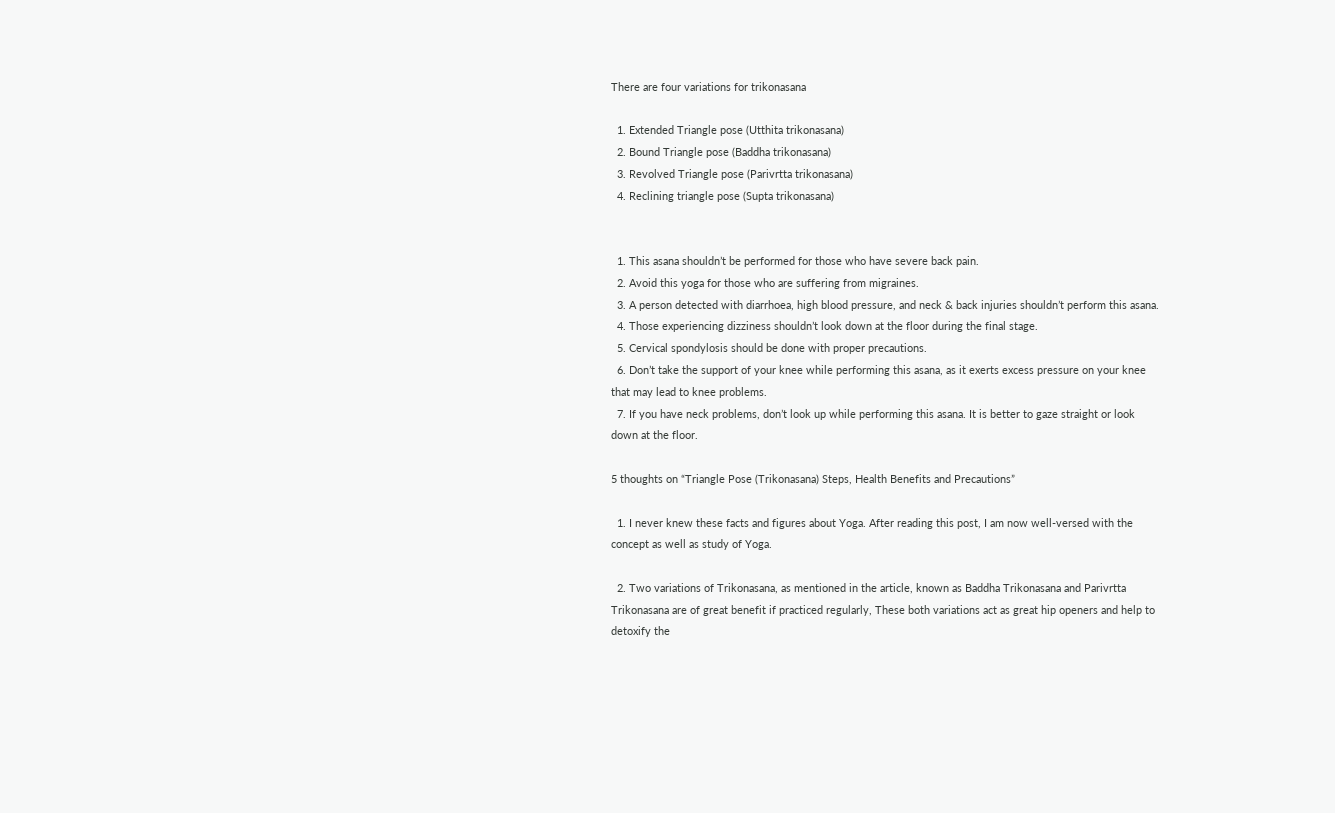There are four variations for trikonasana

  1. Extended Triangle pose (Utthita trikonasana)
  2. Bound Triangle pose (Baddha trikonasana)
  3. Revolved Triangle pose (Parivrtta trikonasana)
  4. Reclining triangle pose (Supta trikonasana)


  1. This asana shouldn’t be performed for those who have severe back pain.
  2. Avoid this yoga for those who are suffering from migraines.
  3. A person detected with diarrhoea, high blood pressure, and neck & back injuries shouldn’t perform this asana.
  4. Those experiencing dizziness shouldn’t look down at the floor during the final stage.
  5. Cervical spondylosis should be done with proper precautions.
  6. Don’t take the support of your knee while performing this asana, as it exerts excess pressure on your knee that may lead to knee problems.
  7. If you have neck problems, don’t look up while performing this asana. It is better to gaze straight or look down at the floor.

5 thoughts on “Triangle Pose (Trikonasana) Steps, Health Benefits and Precautions”

  1. I never knew these facts and figures about Yoga. After reading this post, I am now well-versed with the concept as well as study of Yoga.

  2. Two variations of Trikonasana, as mentioned in the article, known as Baddha Trikonasana and Parivrtta Trikonasana are of great benefit if practiced regularly, These both variations act as great hip openers and help to detoxify the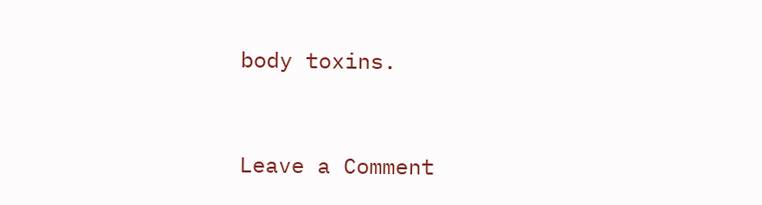body toxins.


Leave a Comment